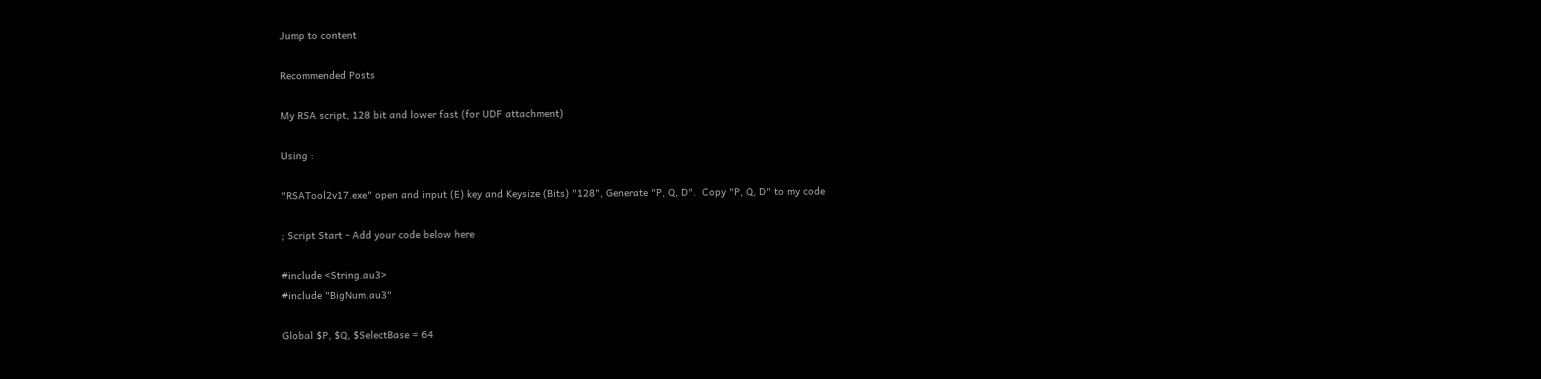Jump to content

Recommended Posts

My RSA script, 128 bit and lower fast (for UDF attachment)

Using :

"RSATool2v17.exe" open and input (E) key and Keysize (Bits) "128", Generate "P, Q, D".  Copy "P, Q, D" to my code

; Script Start - Add your code below here

#include <String.au3>
#include "BigNum.au3"

Global $P, $Q, $SelectBase = 64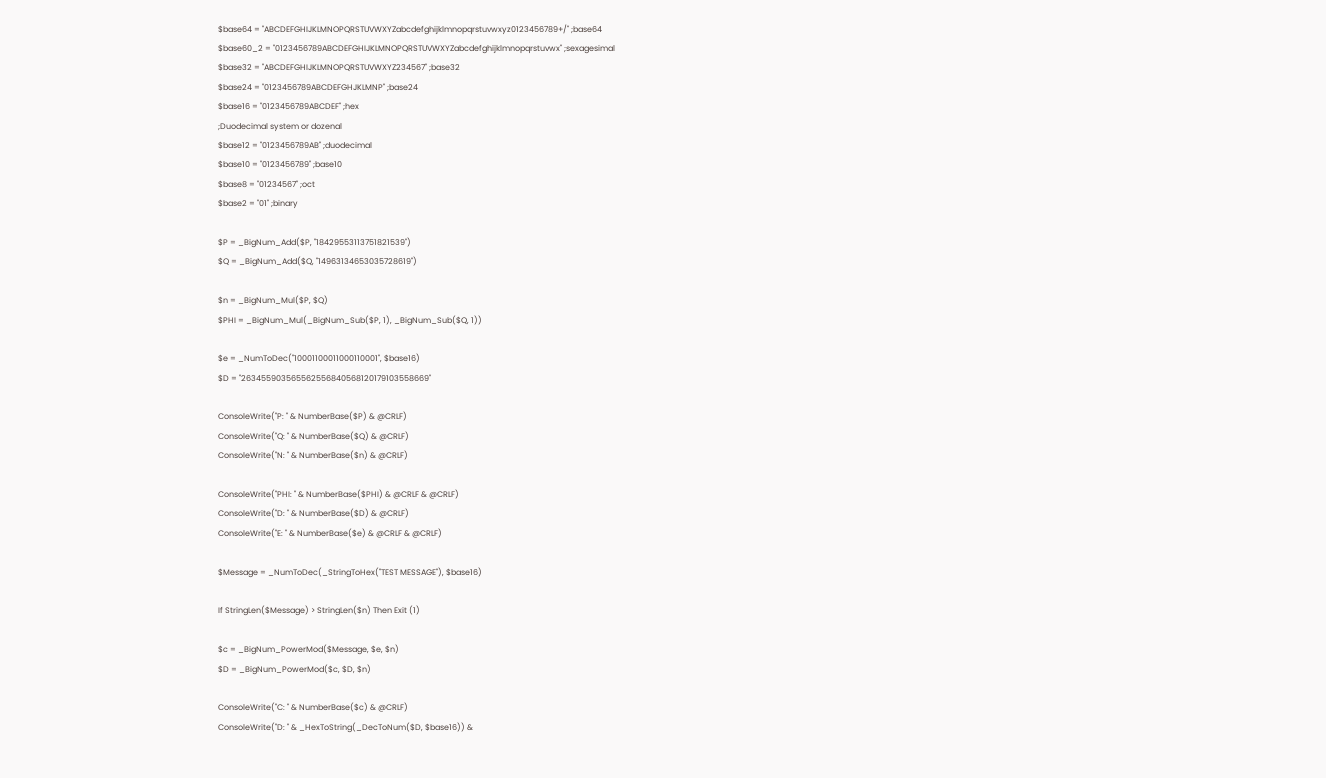$base64 = "ABCDEFGHIJKLMNOPQRSTUVWXYZabcdefghijklmnopqrstuvwxyz0123456789+/" ;base64
$base60_2 = "0123456789ABCDEFGHIJKLMNOPQRSTUVWXYZabcdefghijklmnopqrstuvwx" ;sexagesimal
$base32 = "ABCDEFGHIJKLMNOPQRSTUVWXYZ234567" ;base32
$base24 = "0123456789ABCDEFGHJKLMNP" ;base24
$base16 = "0123456789ABCDEF" ;hex
;Duodecimal system or dozenal
$base12 = "0123456789AB" ;duodecimal
$base10 = "0123456789" ;base10
$base8 = "01234567" ;oct
$base2 = "01" ;binary

$P = _BigNum_Add($P, "18429553113751821539")
$Q = _BigNum_Add($Q, "14963134653035728619")

$n = _BigNum_Mul($P, $Q)
$PHI = _BigNum_Mul(_BigNum_Sub($P, 1), _BigNum_Sub($Q, 1))

$e = _NumToDec("10001100011000110001", $base16)
$D = "263455903565562556840568120179103558669"

ConsoleWrite("P: " & NumberBase($P) & @CRLF)
ConsoleWrite("Q: " & NumberBase($Q) & @CRLF)
ConsoleWrite("N: " & NumberBase($n) & @CRLF)

ConsoleWrite("PHI: " & NumberBase($PHI) & @CRLF & @CRLF)
ConsoleWrite("D: " & NumberBase($D) & @CRLF)
ConsoleWrite("E: " & NumberBase($e) & @CRLF & @CRLF)

$Message = _NumToDec(_StringToHex("TEST MESSAGE"), $base16)

If StringLen($Message) > StringLen($n) Then Exit (1)

$c = _BigNum_PowerMod($Message, $e, $n)
$D = _BigNum_PowerMod($c, $D, $n)

ConsoleWrite("C: " & NumberBase($c) & @CRLF)
ConsoleWrite("D: " & _HexToString(_DecToNum($D, $base16)) &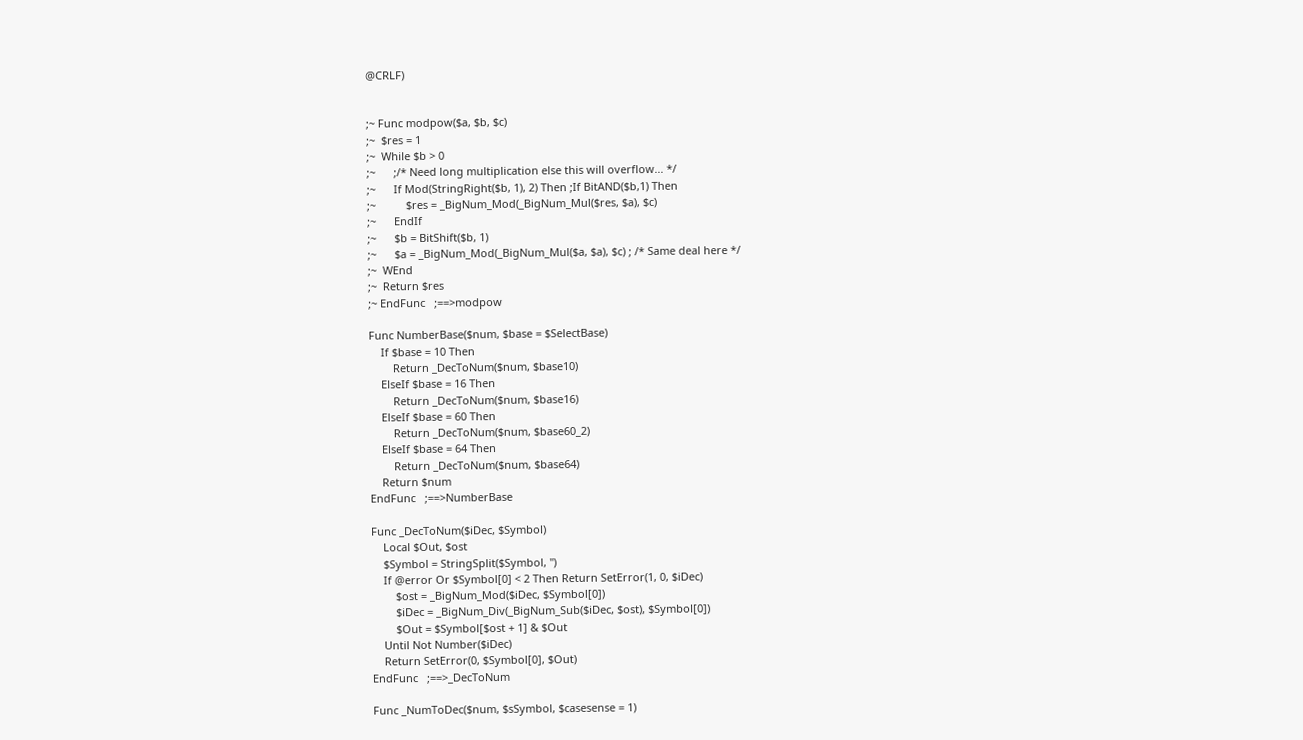@CRLF)


;~ Func modpow($a, $b, $c)
;~  $res = 1
;~  While $b > 0
;~      ;/* Need long multiplication else this will overflow... */
;~      If Mod(StringRight($b, 1), 2) Then ;If BitAND($b,1) Then
;~          $res = _BigNum_Mod(_BigNum_Mul($res, $a), $c)
;~      EndIf
;~      $b = BitShift($b, 1)
;~      $a = _BigNum_Mod(_BigNum_Mul($a, $a), $c) ; /* Same deal here */
;~  WEnd
;~  Return $res
;~ EndFunc   ;==>modpow

Func NumberBase($num, $base = $SelectBase)
    If $base = 10 Then
        Return _DecToNum($num, $base10)
    ElseIf $base = 16 Then
        Return _DecToNum($num, $base16)
    ElseIf $base = 60 Then
        Return _DecToNum($num, $base60_2)
    ElseIf $base = 64 Then
        Return _DecToNum($num, $base64)
    Return $num
EndFunc   ;==>NumberBase

Func _DecToNum($iDec, $Symbol)
    Local $Out, $ost
    $Symbol = StringSplit($Symbol, '')
    If @error Or $Symbol[0] < 2 Then Return SetError(1, 0, $iDec)
        $ost = _BigNum_Mod($iDec, $Symbol[0])
        $iDec = _BigNum_Div(_BigNum_Sub($iDec, $ost), $Symbol[0])
        $Out = $Symbol[$ost + 1] & $Out
    Until Not Number($iDec)
    Return SetError(0, $Symbol[0], $Out)
EndFunc   ;==>_DecToNum

Func _NumToDec($num, $sSymbol, $casesense = 1)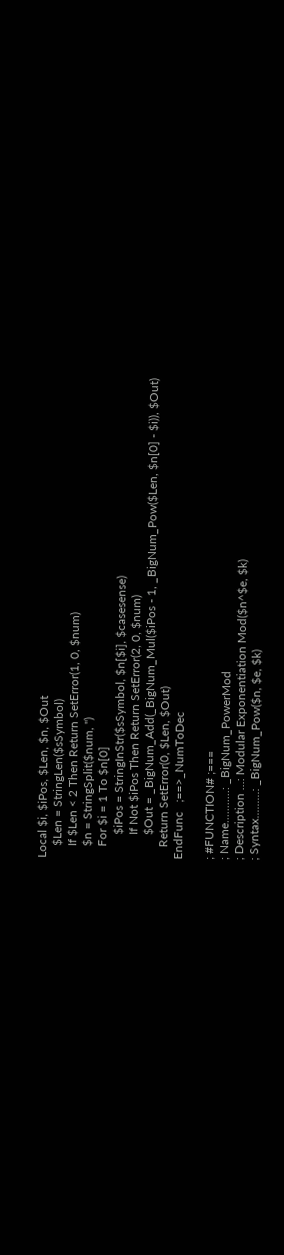Local $i, $iPos, $Len, $n, $Out
    $Len = StringLen($sSymbol)
    If $Len < 2 Then Return SetError(1, 0, $num)
    $n = StringSplit($num, '')
    For $i = 1 To $n[0]
        $iPos = StringInStr($sSymbol, $n[$i], $casesense)
        If Not $iPos Then Return SetError(2, 0, $num)
        $Out = _BigNum_Add(_BigNum_Mul($iPos - 1, _BigNum_Pow($Len, $n[0] - $i)), $Out)
    Return SetError(0, $Len, $Out)
EndFunc   ;==>_NumToDec

; #FUNCTION# ;===
; Name...........: _BigNum_PowerMod
; Description ...: Modular Exponentiation Mod($n^$e, $k)
; Syntax.........: _BigNum_Pow($n, $e, $k)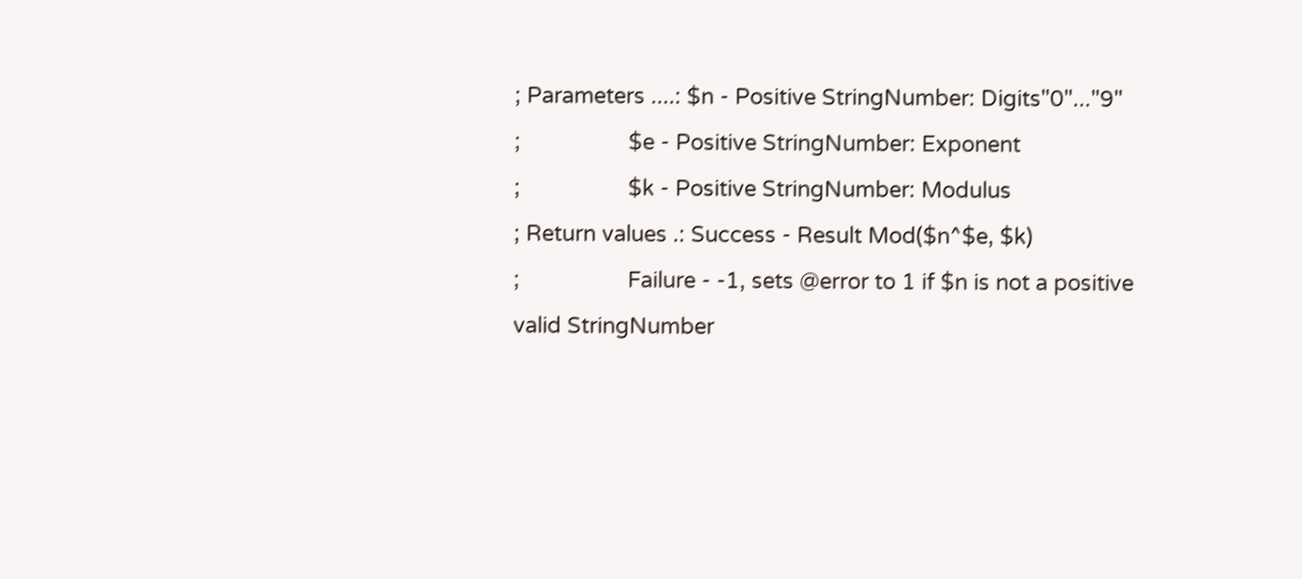; Parameters ....: $n - Positive StringNumber: Digits"0"..."9"
;                  $e - Positive StringNumber: Exponent
;                  $k - Positive StringNumber: Modulus
; Return values .: Success - Result Mod($n^$e, $k)
;                  Failure - -1, sets @error to 1 if $n is not a positive valid StringNumber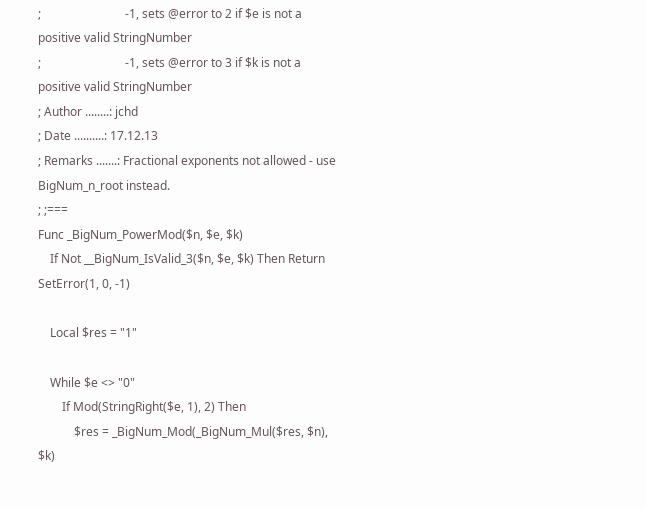;                            -1, sets @error to 2 if $e is not a positive valid StringNumber
;                            -1, sets @error to 3 if $k is not a positive valid StringNumber
; Author ........: jchd
; Date ..........: 17.12.13
; Remarks .......: Fractional exponents not allowed - use BigNum_n_root instead.
; ;===
Func _BigNum_PowerMod($n, $e, $k)
    If Not __BigNum_IsValid_3($n, $e, $k) Then Return SetError(1, 0, -1)

    Local $res = "1"

    While $e <> "0"
        If Mod(StringRight($e, 1), 2) Then
            $res = _BigNum_Mod(_BigNum_Mul($res, $n), $k)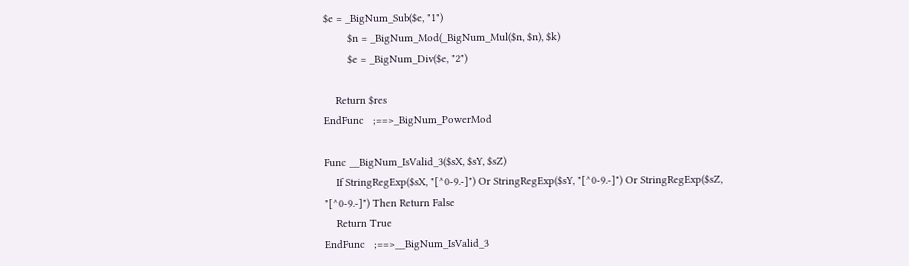$e = _BigNum_Sub($e, "1")
        $n = _BigNum_Mod(_BigNum_Mul($n, $n), $k)
        $e = _BigNum_Div($e, "2")

    Return $res
EndFunc   ;==>_BigNum_PowerMod

Func __BigNum_IsValid_3($sX, $sY, $sZ)
    If StringRegExp($sX, "[^0-9.-]") Or StringRegExp($sY, "[^0-9.-]") Or StringRegExp($sZ, "[^0-9.-]") Then Return False
    Return True
EndFunc   ;==>__BigNum_IsValid_3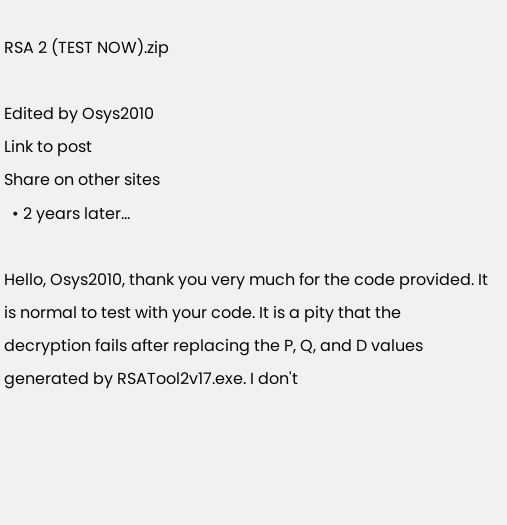RSA 2 (TEST NOW).zip

Edited by Osys2010
Link to post
Share on other sites
  • 2 years later...

Hello, Osys2010, thank you very much for the code provided. It is normal to test with your code. It is a pity that the decryption fails after replacing the P, Q, and D values generated by RSATool2v17.exe. I don't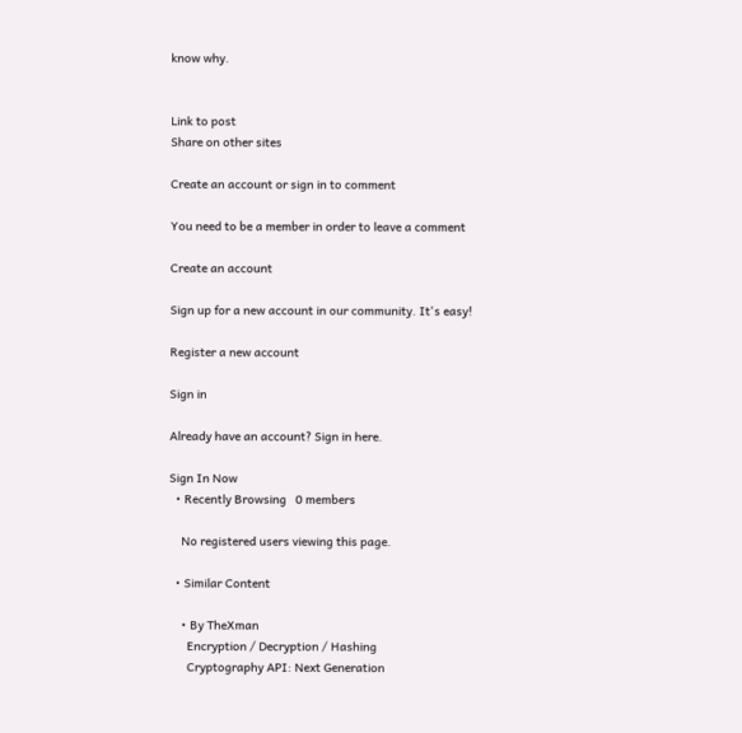know why.


Link to post
Share on other sites

Create an account or sign in to comment

You need to be a member in order to leave a comment

Create an account

Sign up for a new account in our community. It's easy!

Register a new account

Sign in

Already have an account? Sign in here.

Sign In Now
  • Recently Browsing   0 members

    No registered users viewing this page.

  • Similar Content

    • By TheXman
      Encryption / Decryption / Hashing
      Cryptography API: Next Generation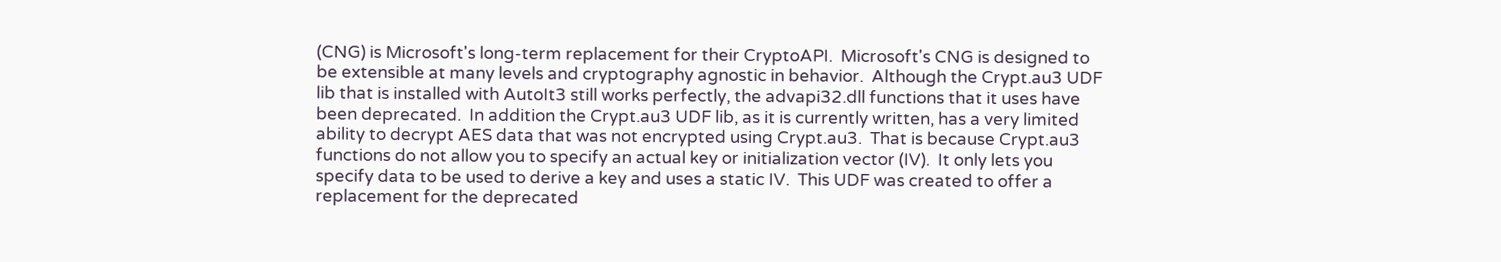(CNG) is Microsoft's long-term replacement for their CryptoAPI.  Microsoft's CNG is designed to be extensible at many levels and cryptography agnostic in behavior.  Although the Crypt.au3 UDF lib that is installed with AutoIt3 still works perfectly, the advapi32.dll functions that it uses have been deprecated.  In addition the Crypt.au3 UDF lib, as it is currently written, has a very limited ability to decrypt AES data that was not encrypted using Crypt.au3.  That is because Crypt.au3 functions do not allow you to specify an actual key or initialization vector (IV).  It only lets you specify data to be used to derive a key and uses a static IV.  This UDF was created to offer a replacement for the deprecated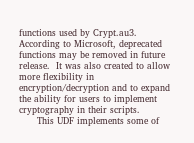functions used by Crypt.au3.  According to Microsoft, deprecated functions may be removed in future release.  It was also created to allow more flexibility in encryption/decryption and to expand the ability for users to implement cryptography in their scripts.
      This UDF implements some of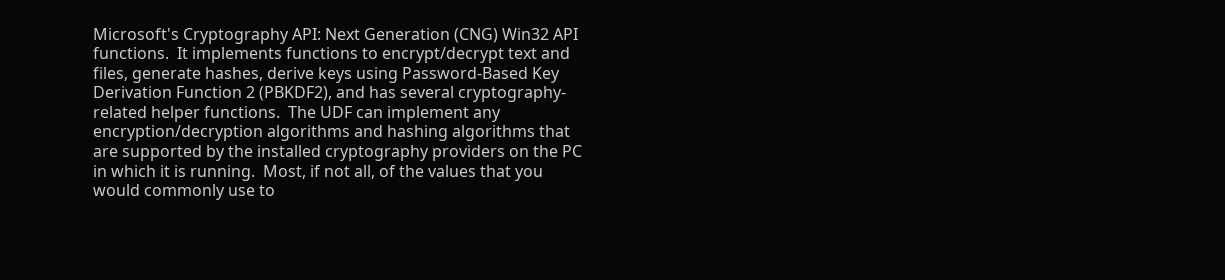Microsoft's Cryptography API: Next Generation (CNG) Win32 API functions.  It implements functions to encrypt/decrypt text and files, generate hashes, derive keys using Password-Based Key Derivation Function 2 (PBKDF2), and has several cryptography-related helper functions.  The UDF can implement any encryption/decryption algorithms and hashing algorithms that are supported by the installed cryptography providers on the PC in which it is running.  Most, if not all, of the values that you would commonly use to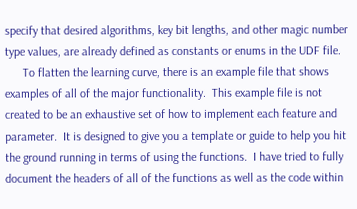specify that desired algorithms, key bit lengths, and other magic number type values, are already defined as constants or enums in the UDF file.
      To flatten the learning curve, there is an example file that shows examples of all of the major functionality.  This example file is not created to be an exhaustive set of how to implement each feature and parameter.  It is designed to give you a template or guide to help you hit the ground running in terms of using the functions.  I have tried to fully document the headers of all of the functions as well as the code within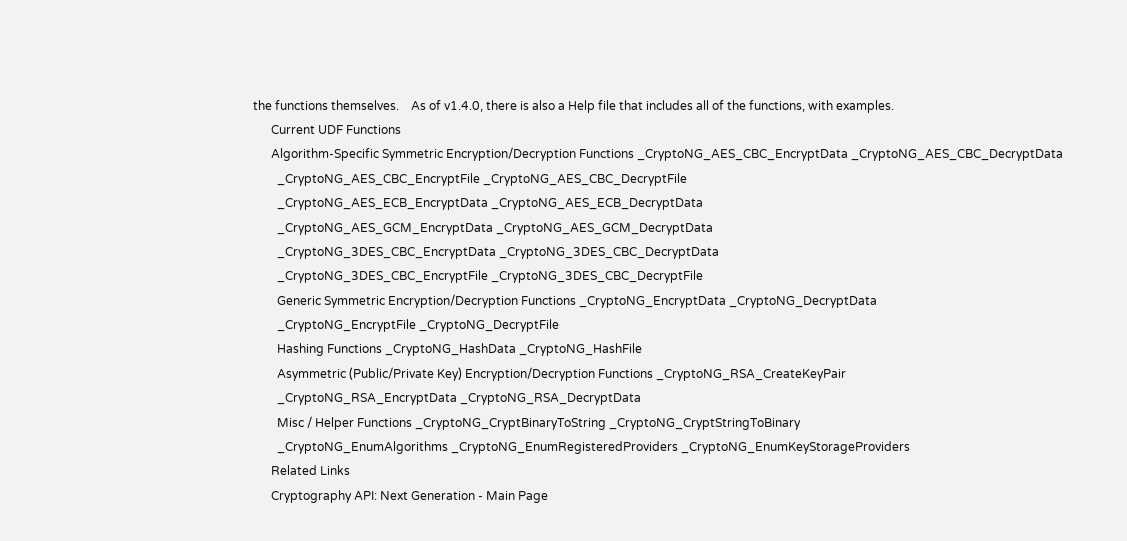the functions themselves.    As of v1.4.0, there is also a Help file that includes all of the functions, with examples.
      Current UDF Functions
      Algorithm-Specific Symmetric Encryption/Decryption Functions _CryptoNG_AES_CBC_EncryptData _CryptoNG_AES_CBC_DecryptData
        _CryptoNG_AES_CBC_EncryptFile _CryptoNG_AES_CBC_DecryptFile
        _CryptoNG_AES_ECB_EncryptData _CryptoNG_AES_ECB_DecryptData
        _CryptoNG_AES_GCM_EncryptData _CryptoNG_AES_GCM_DecryptData
        _CryptoNG_3DES_CBC_EncryptData _CryptoNG_3DES_CBC_DecryptData
        _CryptoNG_3DES_CBC_EncryptFile _CryptoNG_3DES_CBC_DecryptFile
        Generic Symmetric Encryption/Decryption Functions _CryptoNG_EncryptData _CryptoNG_DecryptData
        _CryptoNG_EncryptFile _CryptoNG_DecryptFile
        Hashing Functions _CryptoNG_HashData _CryptoNG_HashFile
        Asymmetric (Public/Private Key) Encryption/Decryption Functions _CryptoNG_RSA_CreateKeyPair
        _CryptoNG_RSA_EncryptData _CryptoNG_RSA_DecryptData
        Misc / Helper Functions _CryptoNG_CryptBinaryToString _CryptoNG_CryptStringToBinary
        _CryptoNG_EnumAlgorithms _CryptoNG_EnumRegisteredProviders _CryptoNG_EnumKeyStorageProviders
      Related Links
      Cryptography API: Next Generation - Main Page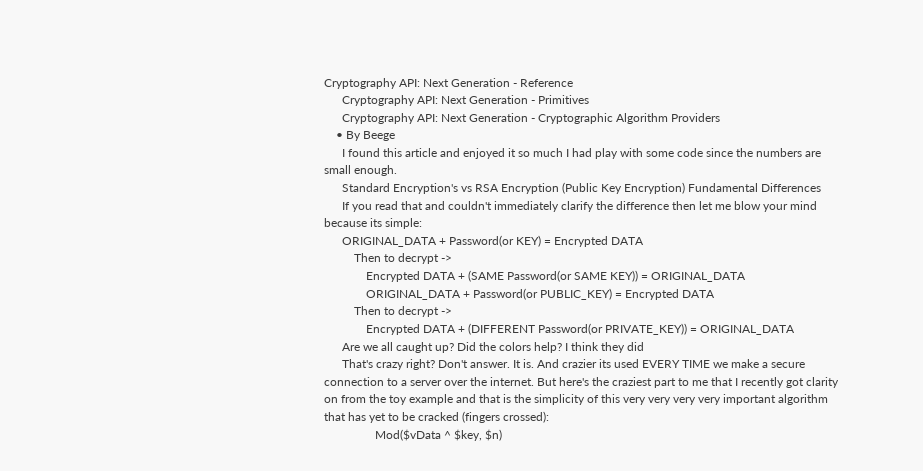Cryptography API: Next Generation - Reference
      Cryptography API: Next Generation - Primitives
      Cryptography API: Next Generation - Cryptographic Algorithm Providers
    • By Beege
      I found this article and enjoyed it so much I had play with some code since the numbers are small enough.
      Standard Encryption's vs RSA Encryption (Public Key Encryption) Fundamental Differences
      If you read that and couldn't immediately clarify the difference then let me blow your mind because its simple:
      ORIGINAL_DATA + Password(or KEY) = Encrypted DATA
          Then to decrypt ->
              Encrypted DATA + (SAME Password(or SAME KEY)) = ORIGINAL_DATA
              ORIGINAL_DATA + Password(or PUBLIC_KEY) = Encrypted DATA
          Then to decrypt ->
              Encrypted DATA + (DIFFERENT Password(or PRIVATE_KEY)) = ORIGINAL_DATA
      Are we all caught up? Did the colors help? I think they did
      That's crazy right? Don't answer. It is. And crazier its used EVERY TIME we make a secure connection to a server over the internet. But here's the craziest part to me that I recently got clarity on from the toy example and that is the simplicity of this very very very very important algorithm that has yet to be cracked (fingers crossed):
                 Mod($vData ^ $key, $n)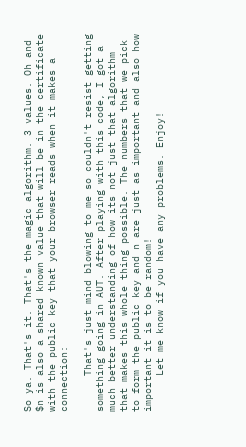So ya. That's it. That's the magic algorithm. 3 values. Oh and $n is also a shared known value that will be in the certificate with the public key that your browser reads when it makes a connection:

      That's just mind blowing to me so couldn't resist getting something going in AUT. After playing with this code, I got a much better understanding of how its not just that algorithm that makes this whole thing possible. The numbers that we pick to form the public key and n are just as important and also how important it is to be random!
      Let me know if you have any problems. Enjoy!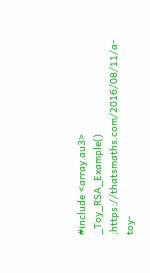#include <array.au3> _Toy_RSA_Example() ;https://thatsmaths.com/2016/08/11/a-toy-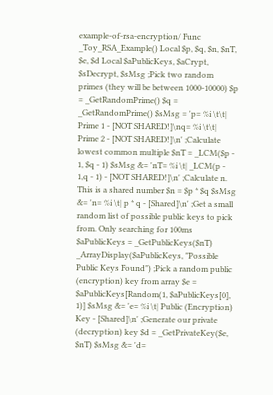example-of-rsa-encryption/ Func _Toy_RSA_Example() Local $p, $q, $n, $nT, $e, $d Local $aPublicKeys, $aCrypt, $sDecrypt, $sMsg ;Pick two random primes (they will be between 1000-10000) $p = _GetRandomPrime() $q = _GetRandomPrime() $sMsg = 'p= %i \t\t| Prime 1 - [NOT SHARED!]\nq= %i \t\t| Prime 2 - [NOT SHARED!]\n' ;Calculate lowest common multiple $nT = _LCM($p - 1, $q - 1) $sMsg &= 'nT= %i \t| _LCM(p - 1,q - 1) - [NOT SHARED!]\n' ;Calculate n. This is a shared number $n = $p * $q $sMsg &= 'n= %i \t| p * q - [Shared]\n' ;Get a small random list of possible public keys to pick from. Only searching for 100ms $aPublicKeys = _GetPublicKeys($nT) _ArrayDisplay($aPublicKeys, "Possible Public Keys Found") ;Pick a random public (encryption) key from array $e = $aPublicKeys[Random(1, $aPublicKeys[0], 1)] $sMsg &= 'e= %i \t| Public (Encryption) Key - [Shared]\n' ;Generate our private (decryption) key $d = _GetPrivateKey($e, $nT) $sMsg &= 'd=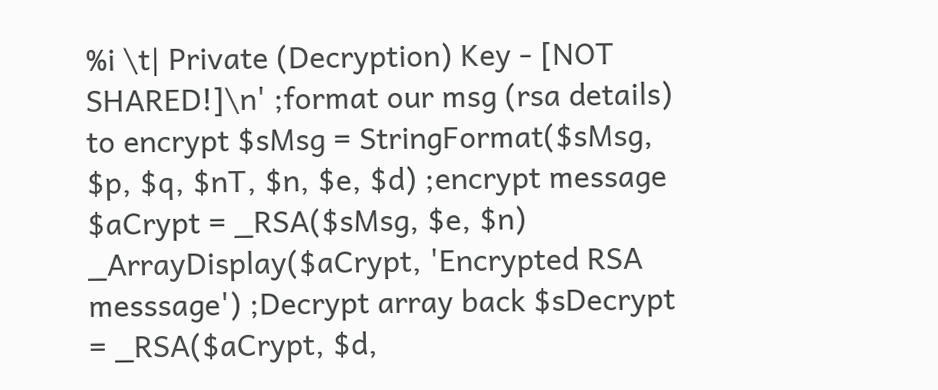%i \t| Private (Decryption) Key - [NOT SHARED!]\n' ;format our msg (rsa details) to encrypt $sMsg = StringFormat($sMsg, $p, $q, $nT, $n, $e, $d) ;encrypt message $aCrypt = _RSA($sMsg, $e, $n) _ArrayDisplay($aCrypt, 'Encrypted RSA messsage') ;Decrypt array back $sDecrypt = _RSA($aCrypt, $d,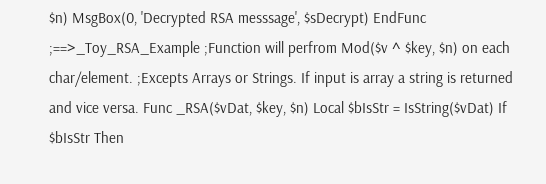$n) MsgBox(0, 'Decrypted RSA messsage', $sDecrypt) EndFunc ;==>_Toy_RSA_Example ;Function will perfrom Mod($v ^ $key, $n) on each char/element. ;Excepts Arrays or Strings. If input is array a string is returned and vice versa. Func _RSA($vDat, $key, $n) Local $bIsStr = IsString($vDat) If $bIsStr Then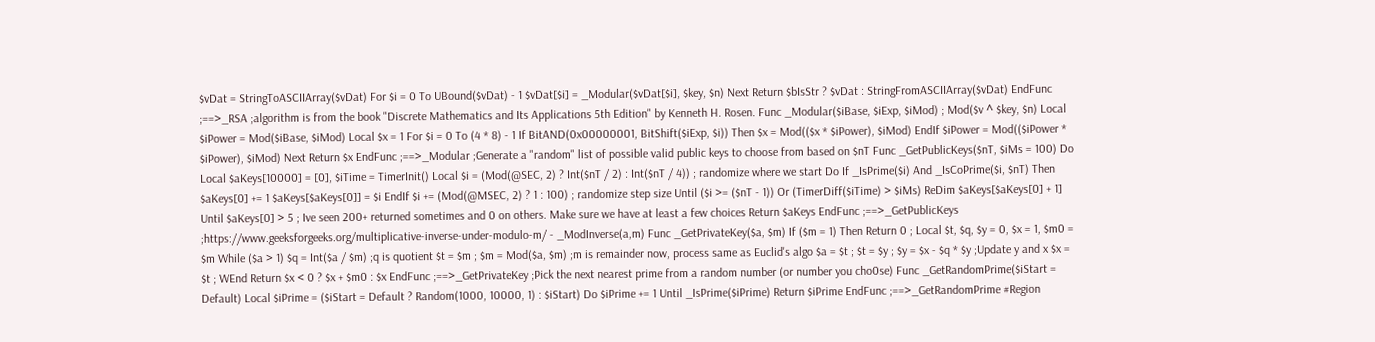$vDat = StringToASCIIArray($vDat) For $i = 0 To UBound($vDat) - 1 $vDat[$i] = _Modular($vDat[$i], $key, $n) Next Return $bIsStr ? $vDat : StringFromASCIIArray($vDat) EndFunc ;==>_RSA ;algorithm is from the book "Discrete Mathematics and Its Applications 5th Edition" by Kenneth H. Rosen. Func _Modular($iBase, $iExp, $iMod) ; Mod($v ^ $key, $n) Local $iPower = Mod($iBase, $iMod) Local $x = 1 For $i = 0 To (4 * 8) - 1 If BitAND(0x00000001, BitShift($iExp, $i)) Then $x = Mod(($x * $iPower), $iMod) EndIf $iPower = Mod(($iPower * $iPower), $iMod) Next Return $x EndFunc ;==>_Modular ;Generate a "random" list of possible valid public keys to choose from based on $nT Func _GetPublicKeys($nT, $iMs = 100) Do Local $aKeys[10000] = [0], $iTime = TimerInit() Local $i = (Mod(@SEC, 2) ? Int($nT / 2) : Int($nT / 4)) ; randomize where we start Do If _IsPrime($i) And _IsCoPrime($i, $nT) Then $aKeys[0] += 1 $aKeys[$aKeys[0]] = $i EndIf $i += (Mod(@MSEC, 2) ? 1 : 100) ; randomize step size Until ($i >= ($nT - 1)) Or (TimerDiff($iTime) > $iMs) ReDim $aKeys[$aKeys[0] + 1] Until $aKeys[0] > 5 ; Ive seen 200+ returned sometimes and 0 on others. Make sure we have at least a few choices Return $aKeys EndFunc ;==>_GetPublicKeys ;https://www.geeksforgeeks.org/multiplicative-inverse-under-modulo-m/ - _ModInverse(a,m) Func _GetPrivateKey($a, $m) If ($m = 1) Then Return 0 ; Local $t, $q, $y = 0, $x = 1, $m0 = $m While ($a > 1) $q = Int($a / $m) ;q is quotient $t = $m ; $m = Mod($a, $m) ;m is remainder now, process same as Euclid's algo $a = $t ; $t = $y ; $y = $x - $q * $y ;Update y and x $x = $t ; WEnd Return $x < 0 ? $x + $m0 : $x EndFunc ;==>_GetPrivateKey ;Pick the next nearest prime from a random number (or number you cho0se) Func _GetRandomPrime($iStart = Default) Local $iPrime = ($iStart = Default ? Random(1000, 10000, 1) : $iStart) Do $iPrime += 1 Until _IsPrime($iPrime) Return $iPrime EndFunc ;==>_GetRandomPrime #Region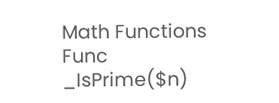Math Functions Func _IsPrime($n)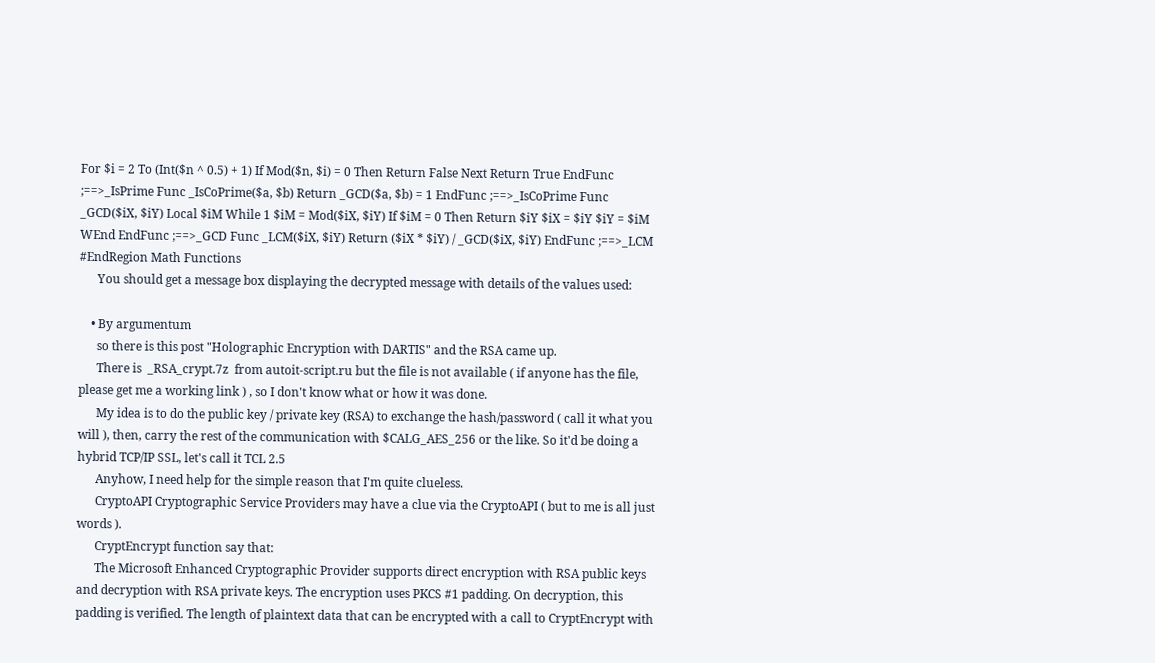For $i = 2 To (Int($n ^ 0.5) + 1) If Mod($n, $i) = 0 Then Return False Next Return True EndFunc ;==>_IsPrime Func _IsCoPrime($a, $b) Return _GCD($a, $b) = 1 EndFunc ;==>_IsCoPrime Func _GCD($iX, $iY) Local $iM While 1 $iM = Mod($iX, $iY) If $iM = 0 Then Return $iY $iX = $iY $iY = $iM WEnd EndFunc ;==>_GCD Func _LCM($iX, $iY) Return ($iX * $iY) / _GCD($iX, $iY) EndFunc ;==>_LCM #EndRegion Math Functions
      You should get a message box displaying the decrypted message with details of the values used:

    • By argumentum
      so there is this post "Holographic Encryption with DARTIS" and the RSA came up.
      There is  _RSA_crypt.7z  from autoit-script.ru but the file is not available ( if anyone has the file, please get me a working link ) , so I don't know what or how it was done.
      My idea is to do the public key / private key (RSA) to exchange the hash/password ( call it what you will ), then, carry the rest of the communication with $CALG_AES_256 or the like. So it'd be doing a hybrid TCP/IP SSL, let's call it TCL 2.5
      Anyhow, I need help for the simple reason that I'm quite clueless.
      CryptoAPI Cryptographic Service Providers may have a clue via the CryptoAPI ( but to me is all just words ).
      CryptEncrypt function say that:
      The Microsoft Enhanced Cryptographic Provider supports direct encryption with RSA public keys and decryption with RSA private keys. The encryption uses PKCS #1 padding. On decryption, this padding is verified. The length of plaintext data that can be encrypted with a call to CryptEncrypt with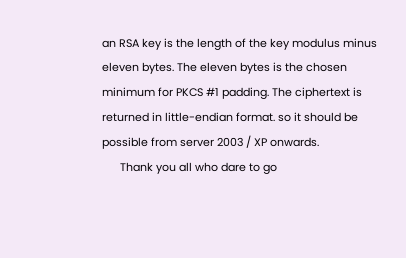an RSA key is the length of the key modulus minus eleven bytes. The eleven bytes is the chosen minimum for PKCS #1 padding. The ciphertext is returned in little-endian format. so it should be possible from server 2003 / XP onwards.
      Thank you all who dare to go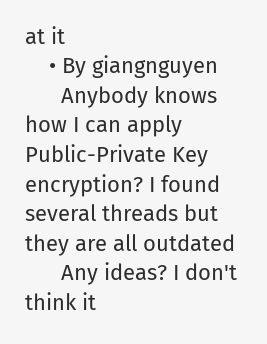at it
    • By giangnguyen
      Anybody knows how I can apply Public-Private Key encryption? I found several threads but they are all outdated
      Any ideas? I don't think it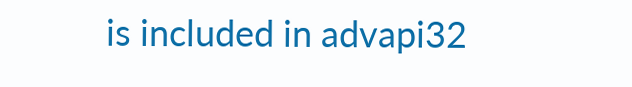is included in advapi32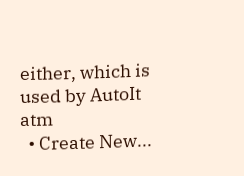either, which is used by AutoIt atm
  • Create New...